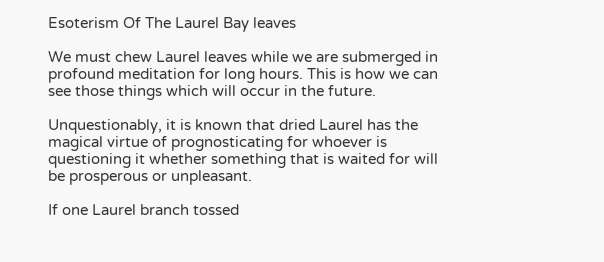Esoterism Of The Laurel Bay leaves

We must chew Laurel leaves while we are submerged in profound meditation for long hours. This is how we can see those things which will occur in the future.

Unquestionably, it is known that dried Laurel has the magical virtue of prognosticating for whoever is questioning it whether something that is waited for will be prosperous or unpleasant.

If one Laurel branch tossed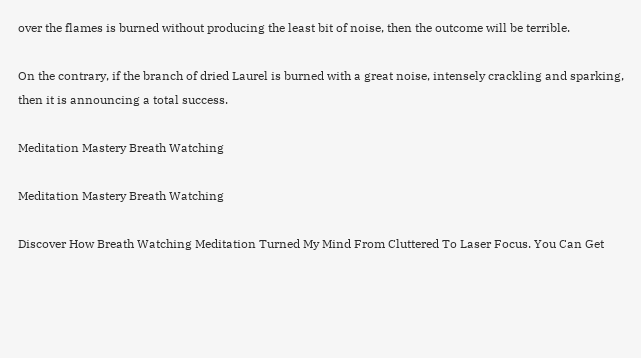over the flames is burned without producing the least bit of noise, then the outcome will be terrible.

On the contrary, if the branch of dried Laurel is burned with a great noise, intensely crackling and sparking, then it is announcing a total success.

Meditation Mastery Breath Watching

Meditation Mastery Breath Watching

Discover How Breath Watching Meditation Turned My Mind From Cluttered To Laser Focus. You Can Get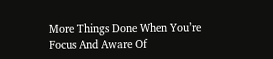More Things Done When You’re Focus And Aware Of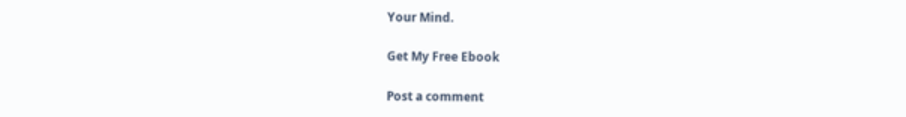Your Mind.

Get My Free Ebook

Post a comment